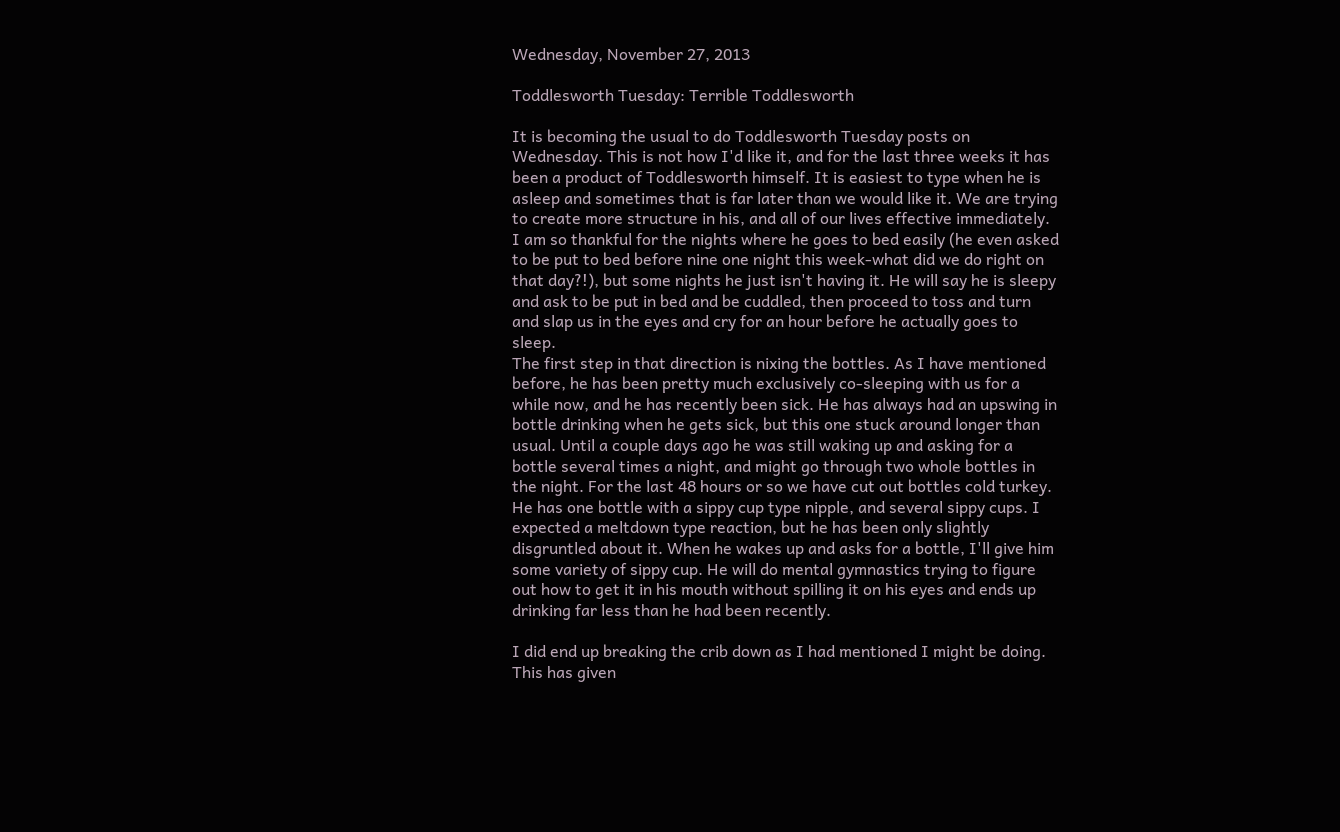Wednesday, November 27, 2013

Toddlesworth Tuesday: Terrible Toddlesworth

It is becoming the usual to do Toddlesworth Tuesday posts on Wednesday. This is not how I'd like it, and for the last three weeks it has been a product of Toddlesworth himself. It is easiest to type when he is asleep and sometimes that is far later than we would like it. We are trying to create more structure in his, and all of our lives effective immediately.
I am so thankful for the nights where he goes to bed easily (he even asked to be put to bed before nine one night this week-what did we do right on that day?!), but some nights he just isn't having it. He will say he is sleepy and ask to be put in bed and be cuddled, then proceed to toss and turn and slap us in the eyes and cry for an hour before he actually goes to sleep.
The first step in that direction is nixing the bottles. As I have mentioned before, he has been pretty much exclusively co-sleeping with us for a while now, and he has recently been sick. He has always had an upswing in bottle drinking when he gets sick, but this one stuck around longer than usual. Until a couple days ago he was still waking up and asking for a bottle several times a night, and might go through two whole bottles in the night. For the last 48 hours or so we have cut out bottles cold turkey. He has one bottle with a sippy cup type nipple, and several sippy cups. I expected a meltdown type reaction, but he has been only slightly disgruntled about it. When he wakes up and asks for a bottle, I'll give him some variety of sippy cup. He will do mental gymnastics trying to figure out how to get it in his mouth without spilling it on his eyes and ends up drinking far less than he had been recently.

I did end up breaking the crib down as I had mentioned I might be doing. This has given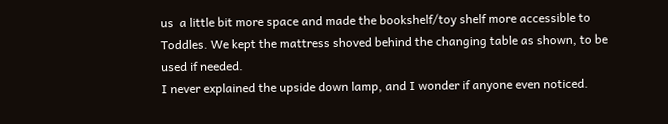us  a little bit more space and made the bookshelf/toy shelf more accessible to Toddles. We kept the mattress shoved behind the changing table as shown, to be used if needed.
I never explained the upside down lamp, and I wonder if anyone even noticed.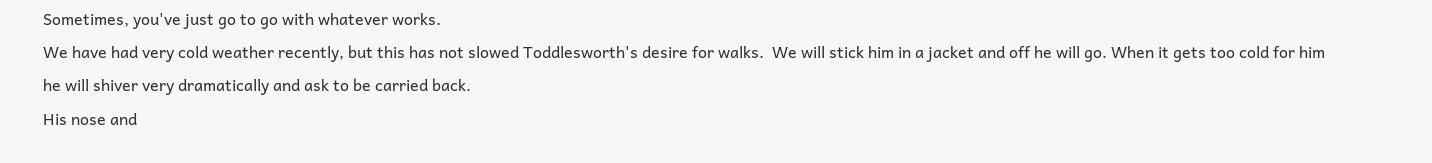Sometimes, you've just go to go with whatever works.
We have had very cold weather recently, but this has not slowed Toddlesworth's desire for walks.  We will stick him in a jacket and off he will go. When it gets too cold for him he will shiver very dramatically and ask to be carried back.
His nose and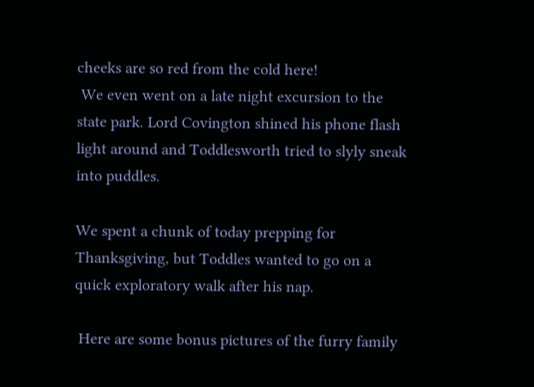cheeks are so red from the cold here!
 We even went on a late night excursion to the state park. Lord Covington shined his phone flash light around and Toddlesworth tried to slyly sneak into puddles.

We spent a chunk of today prepping for Thanksgiving, but Toddles wanted to go on a quick exploratory walk after his nap.

 Here are some bonus pictures of the furry family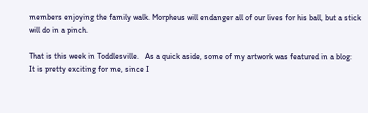members enjoying the family walk. Morpheus will endanger all of our lives for his ball, but a stick will do in a pinch.

That is this week in Toddlesville.   As a quick aside, some of my artwork was featured in a blog:
It is pretty exciting for me, since I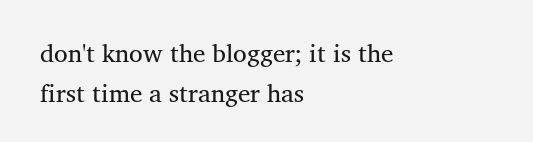don't know the blogger; it is the first time a stranger has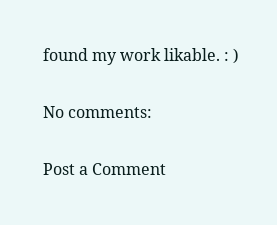found my work likable. : )

No comments:

Post a Comment